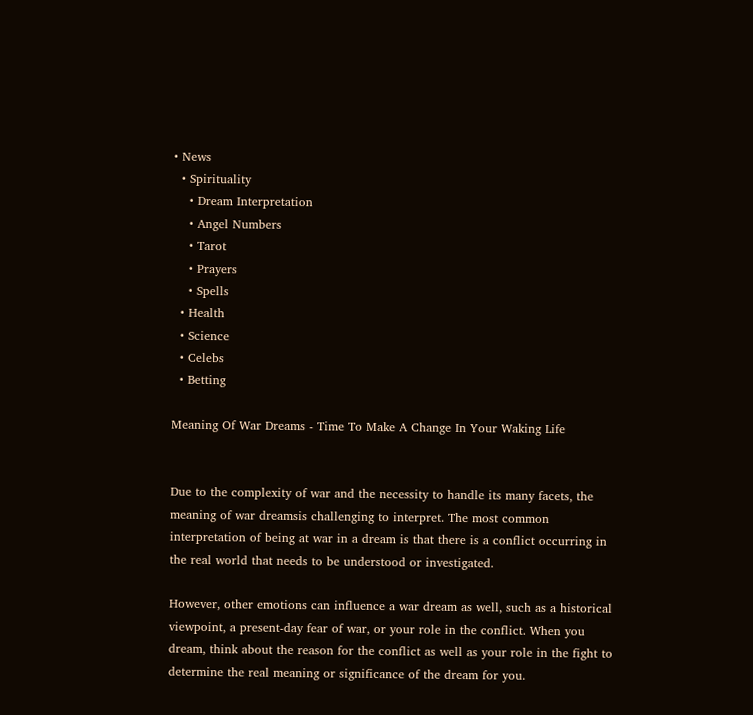• News
  • Spirituality
    • Dream Interpretation
    • Angel Numbers
    • Tarot
    • Prayers
    • Spells
  • Health
  • Science
  • Celebs
  • Betting

Meaning Of War Dreams - Time To Make A Change In Your Waking Life


Due to the complexity of war and the necessity to handle its many facets, the meaning of war dreamsis challenging to interpret. The most common interpretation of being at war in a dream is that there is a conflict occurring in the real world that needs to be understood or investigated.

However, other emotions can influence a war dream as well, such as a historical viewpoint, a present-day fear of war, or your role in the conflict. When you dream, think about the reason for the conflict as well as your role in the fight to determine the real meaning or significance of the dream for you.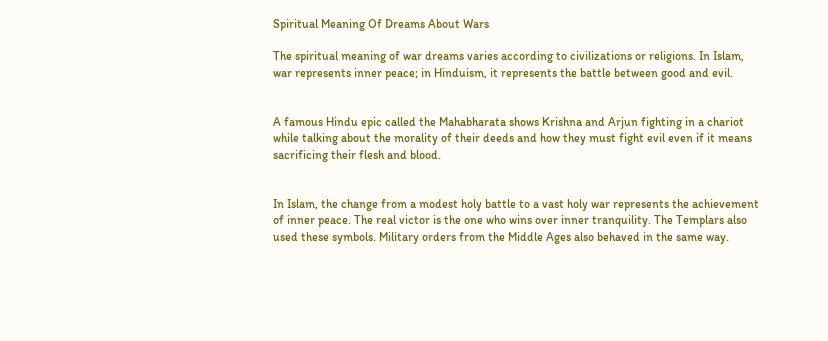Spiritual Meaning Of Dreams About Wars

The spiritual meaning of war dreams varies according to civilizations or religions. In Islam, war represents inner peace; in Hinduism, it represents the battle between good and evil.


A famous Hindu epic called the Mahabharata shows Krishna and Arjun fighting in a chariot while talking about the morality of their deeds and how they must fight evil even if it means sacrificing their flesh and blood.


In Islam, the change from a modest holy battle to a vast holy war represents the achievement of inner peace. The real victor is the one who wins over inner tranquility. The Templars also used these symbols. Military orders from the Middle Ages also behaved in the same way.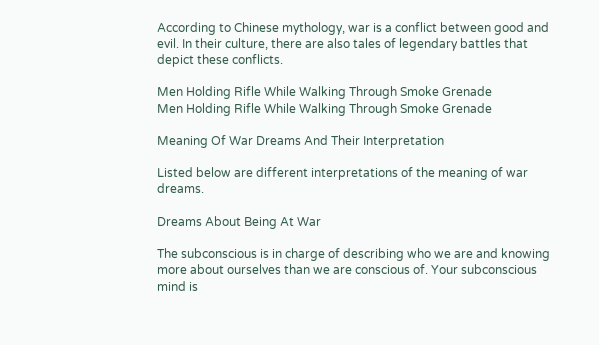According to Chinese mythology, war is a conflict between good and evil. In their culture, there are also tales of legendary battles that depict these conflicts.

Men Holding Rifle While Walking Through Smoke Grenade
Men Holding Rifle While Walking Through Smoke Grenade

Meaning Of War Dreams And Their Interpretation

Listed below are different interpretations of the meaning of war dreams.

Dreams About Being At War

The subconscious is in charge of describing who we are and knowing more about ourselves than we are conscious of. Your subconscious mind is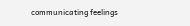communicating feelings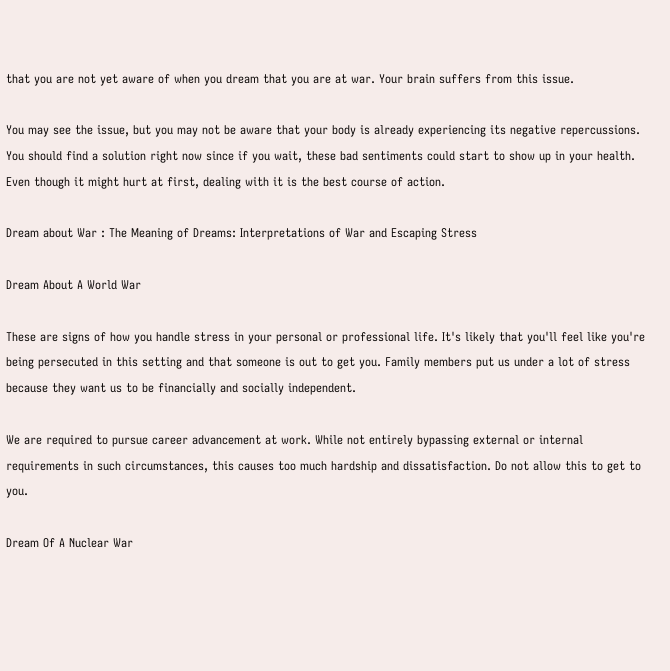that you are not yet aware of when you dream that you are at war. Your brain suffers from this issue.

You may see the issue, but you may not be aware that your body is already experiencing its negative repercussions. You should find a solution right now since if you wait, these bad sentiments could start to show up in your health. Even though it might hurt at first, dealing with it is the best course of action.

Dream about War : The Meaning of Dreams: Interpretations of War and Escaping Stress

Dream About A World War

These are signs of how you handle stress in your personal or professional life. It's likely that you'll feel like you're being persecuted in this setting and that someone is out to get you. Family members put us under a lot of stress because they want us to be financially and socially independent.

We are required to pursue career advancement at work. While not entirely bypassing external or internal requirements in such circumstances, this causes too much hardship and dissatisfaction. Do not allow this to get to you.

Dream Of A Nuclear War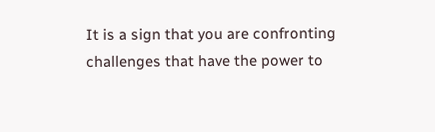It is a sign that you are confronting challenges that have the power to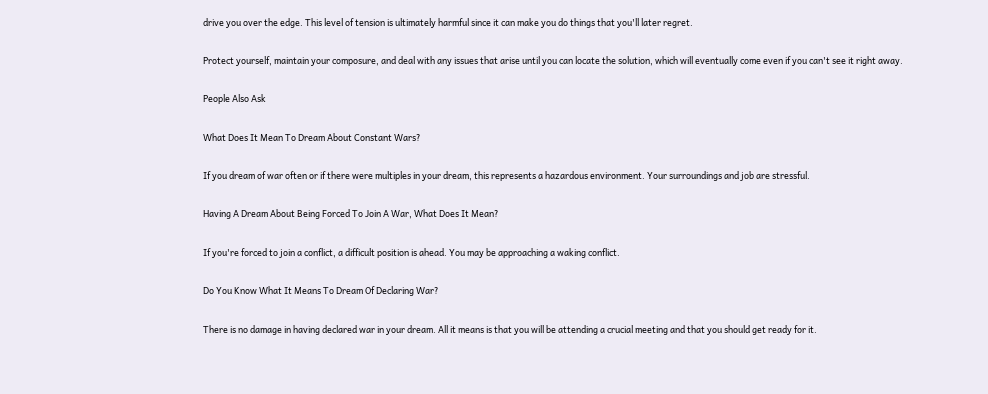drive you over the edge. This level of tension is ultimately harmful since it can make you do things that you'll later regret.

Protect yourself, maintain your composure, and deal with any issues that arise until you can locate the solution, which will eventually come even if you can't see it right away.

People Also Ask

What Does It Mean To Dream About Constant Wars?

If you dream of war often or if there were multiples in your dream, this represents a hazardous environment. Your surroundings and job are stressful.

Having A Dream About Being Forced To Join A War, What Does It Mean?

If you're forced to join a conflict, a difficult position is ahead. You may be approaching a waking conflict.

Do You Know What It Means To Dream Of Declaring War?

There is no damage in having declared war in your dream. All it means is that you will be attending a crucial meeting and that you should get ready for it.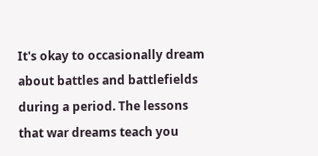It's okay to occasionally dream about battles and battlefields during a period. The lessons that war dreams teach you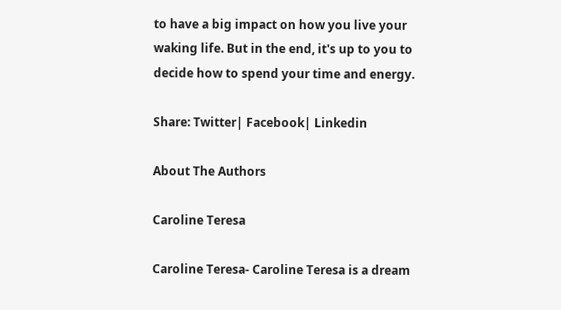to have a big impact on how you live your waking life. But in the end, it's up to you to decide how to spend your time and energy.

Share: Twitter| Facebook| Linkedin

About The Authors

Caroline Teresa

Caroline Teresa- Caroline Teresa is a dream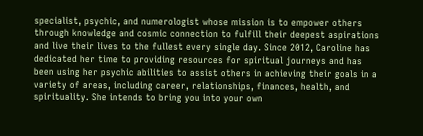specialist, psychic, and numerologist whose mission is to empower others through knowledge and cosmic connection to fulfill their deepest aspirations and live their lives to the fullest every single day. Since 2012, Caroline has dedicated her time to providing resources for spiritual journeys and has been using her psychic abilities to assist others in achieving their goals in a variety of areas, including career, relationships, finances, health, and spirituality. She intends to bring you into your own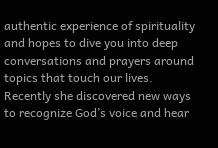authentic experience of spirituality and hopes to dive you into deep conversations and prayers around topics that touch our lives. Recently she discovered new ways to recognize God’s voice and hear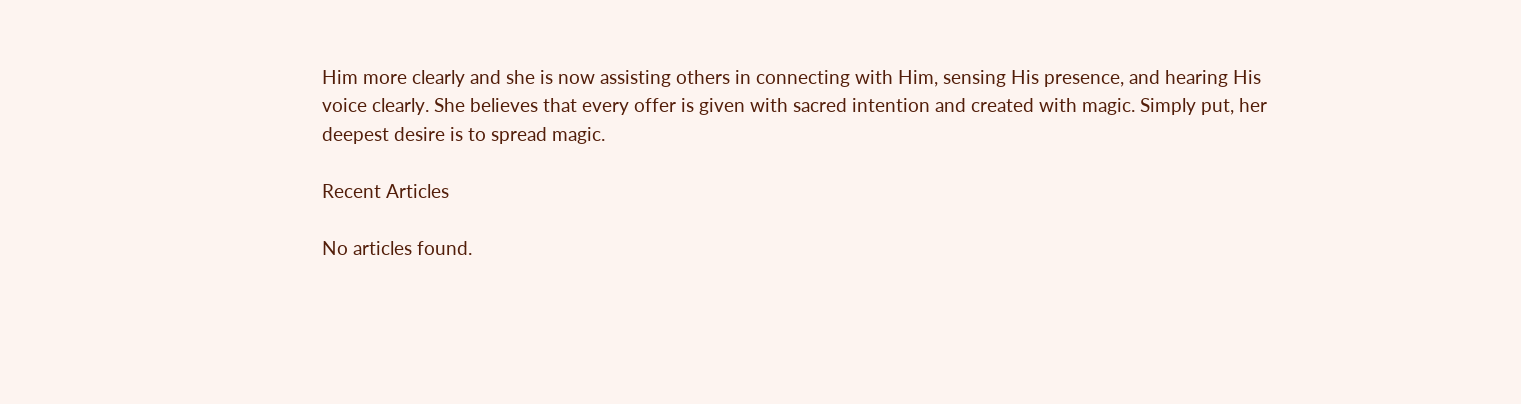Him more clearly and she is now assisting others in connecting with Him, sensing His presence, and hearing His voice clearly. She believes that every offer is given with sacred intention and created with magic. Simply put, her deepest desire is to spread magic.

Recent Articles

No articles found.